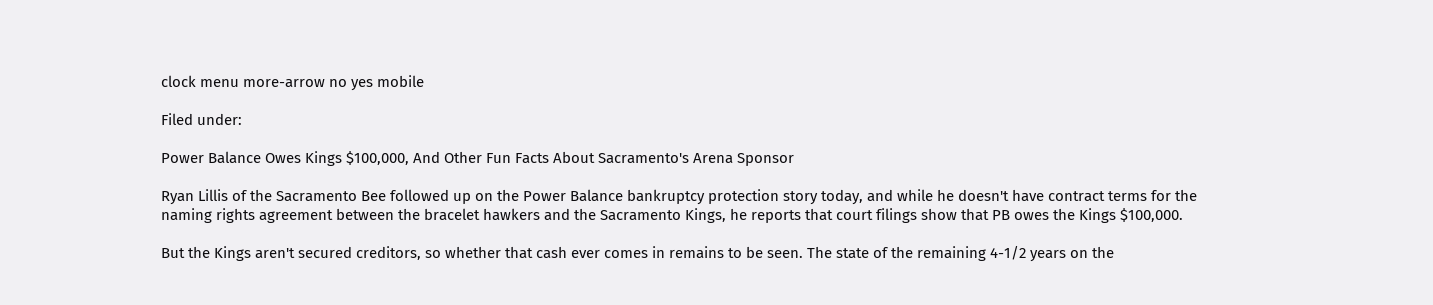clock menu more-arrow no yes mobile

Filed under:

Power Balance Owes Kings $100,000, And Other Fun Facts About Sacramento's Arena Sponsor

Ryan Lillis of the Sacramento Bee followed up on the Power Balance bankruptcy protection story today, and while he doesn't have contract terms for the naming rights agreement between the bracelet hawkers and the Sacramento Kings, he reports that court filings show that PB owes the Kings $100,000.

But the Kings aren't secured creditors, so whether that cash ever comes in remains to be seen. The state of the remaining 4-1/2 years on the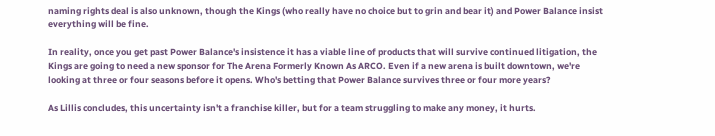naming rights deal is also unknown, though the Kings (who really have no choice but to grin and bear it) and Power Balance insist everything will be fine.

In reality, once you get past Power Balance's insistence it has a viable line of products that will survive continued litigation, the Kings are going to need a new sponsor for The Arena Formerly Known As ARCO. Even if a new arena is built downtown, we're looking at three or four seasons before it opens. Who's betting that Power Balance survives three or four more years?

As Lillis concludes, this uncertainty isn't a franchise killer, but for a team struggling to make any money, it hurts.